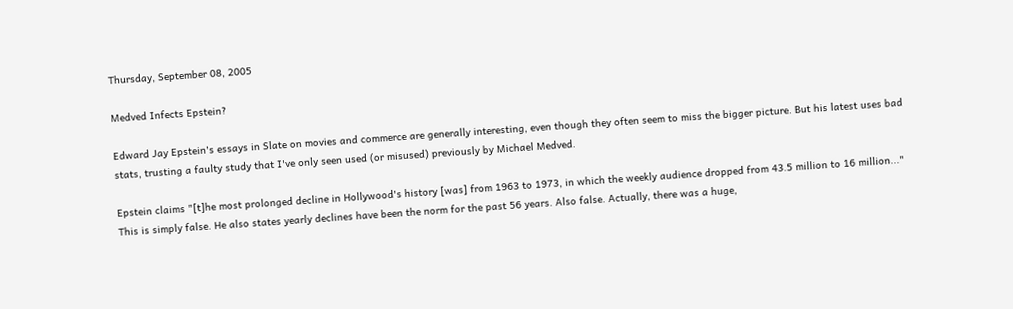Thursday, September 08, 2005

Medved Infects Epstein?

Edward Jay Epstein's essays in Slate on movies and commerce are generally interesting, even though they often seem to miss the bigger picture. But his latest uses bad stats, trusting a faulty study that I've only seen used (or misused) previously by Michael Medved.

Epstein claims "[t]he most prolonged decline in Hollywood's history [was] from 1963 to 1973, in which the weekly audience dropped from 43.5 million to 16 million..." This is simply false. He also states yearly declines have been the norm for the past 56 years. Also false. Actually, there was a huge,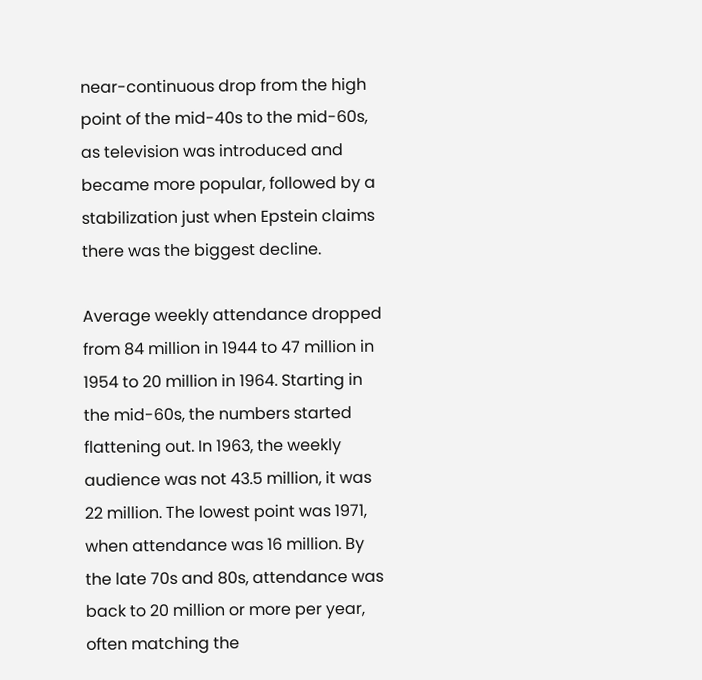near-continuous drop from the high point of the mid-40s to the mid-60s, as television was introduced and became more popular, followed by a stabilization just when Epstein claims there was the biggest decline.

Average weekly attendance dropped from 84 million in 1944 to 47 million in 1954 to 20 million in 1964. Starting in the mid-60s, the numbers started flattening out. In 1963, the weekly audience was not 43.5 million, it was 22 million. The lowest point was 1971, when attendance was 16 million. By the late 70s and 80s, attendance was back to 20 million or more per year, often matching the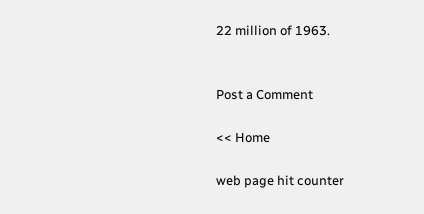22 million of 1963.


Post a Comment

<< Home

web page hit counter